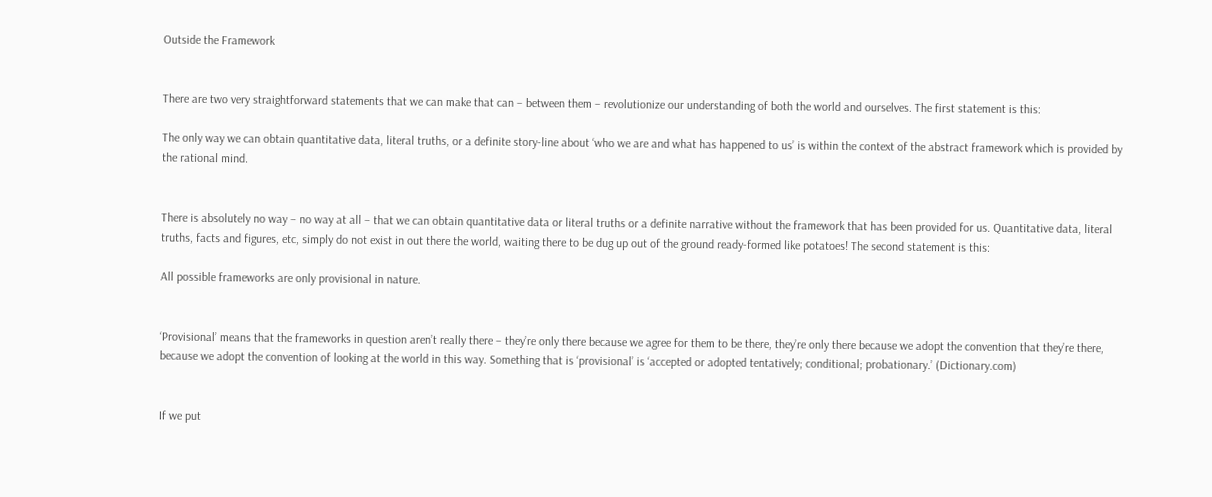Outside the Framework


There are two very straightforward statements that we can make that can – between them – revolutionize our understanding of both the world and ourselves. The first statement is this:

The only way we can obtain quantitative data, literal truths, or a definite story-line about ‘who we are and what has happened to us’ is within the context of the abstract framework which is provided by the rational mind.


There is absolutely no way – no way at all – that we can obtain quantitative data or literal truths or a definite narrative without the framework that has been provided for us. Quantitative data, literal truths, facts and figures, etc, simply do not exist in out there the world, waiting there to be dug up out of the ground ready-formed like potatoes! The second statement is this:

All possible frameworks are only provisional in nature.


‘Provisional’ means that the frameworks in question aren’t really there – they’re only there because we agree for them to be there, they’re only there because we adopt the convention that they’re there, because we adopt the convention of looking at the world in this way. Something that is ‘provisional’ is ‘accepted or adopted tentatively; conditional; probationary.’ (Dictionary.com)


If we put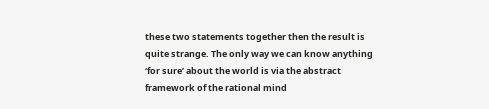these two statements together then the result is quite strange. The only way we can know anything ‘for sure’ about the world is via the abstract framework of the rational mind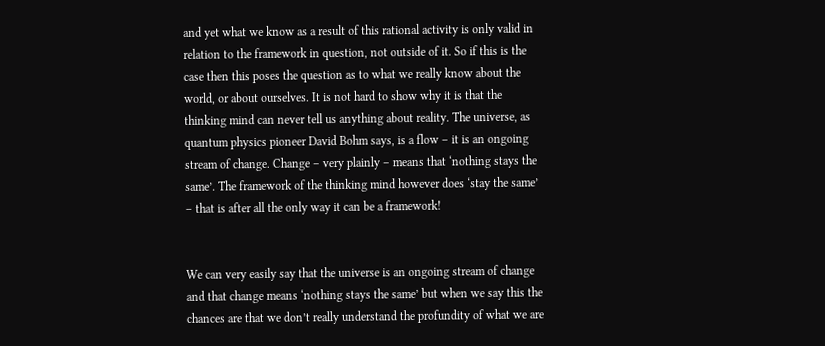and yet what we know as a result of this rational activity is only valid in relation to the framework in question, not outside of it. So if this is the case then this poses the question as to what we really know about the world, or about ourselves. It is not hard to show why it is that the thinking mind can never tell us anything about reality. The universe, as quantum physics pioneer David Bohm says, is a flow – it is an ongoing stream of change. Change – very plainly – means that ‘nothing stays the same’. The framework of the thinking mind however does ‘stay the same’ – that is after all the only way it can be a framework!


We can very easily say that the universe is an ongoing stream of change and that change means ‘nothing stays the same’ but when we say this the chances are that we don’t really understand the profundity of what we are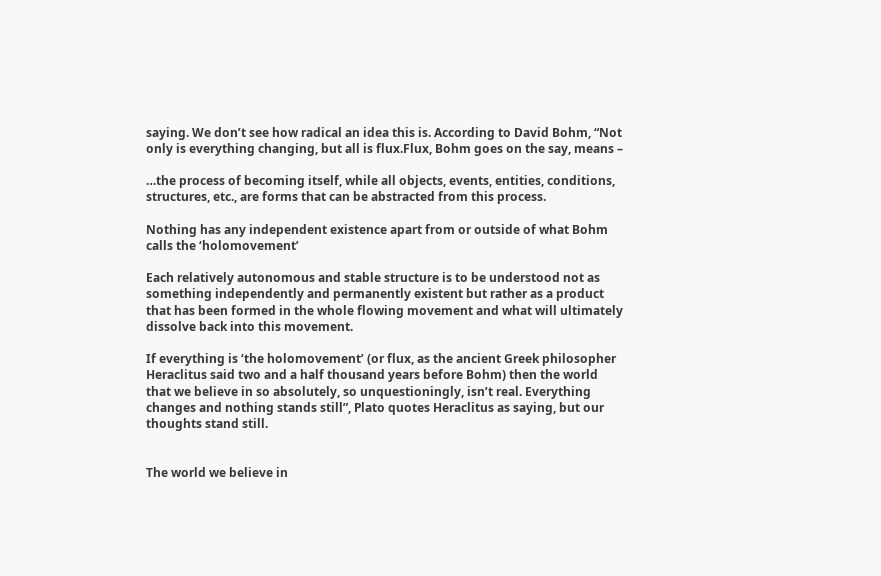saying. We don’t see how radical an idea this is. According to David Bohm, “Not only is everything changing, but all is flux.Flux, Bohm goes on the say, means –

…the process of becoming itself, while all objects, events, entities, conditions, structures, etc., are forms that can be abstracted from this process.

Nothing has any independent existence apart from or outside of what Bohm calls the ‘holomovement’

Each relatively autonomous and stable structure is to be understood not as something independently and permanently existent but rather as a product that has been formed in the whole flowing movement and what will ultimately dissolve back into this movement.

If everything is ‘the holomovement’ (or flux, as the ancient Greek philosopher Heraclitus said two and a half thousand years before Bohm) then the world that we believe in so absolutely, so unquestioningly, isn’t real. Everything changes and nothing stands still”, Plato quotes Heraclitus as saying, but our thoughts stand still.


The world we believe in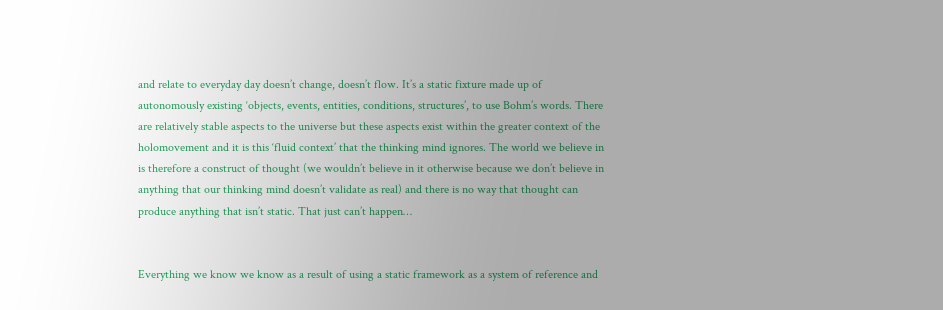and relate to everyday day doesn’t change, doesn’t flow. It’s a static fixture made up of autonomously existing ‘objects, events, entities, conditions, structures’, to use Bohm’s words. There are relatively stable aspects to the universe but these aspects exist within the greater context of the holomovement and it is this ‘fluid context’ that the thinking mind ignores. The world we believe in is therefore a construct of thought (we wouldn’t believe in it otherwise because we don’t believe in anything that our thinking mind doesn’t validate as real) and there is no way that thought can produce anything that isn’t static. That just can’t happen…


Everything we know we know as a result of using a static framework as a system of reference and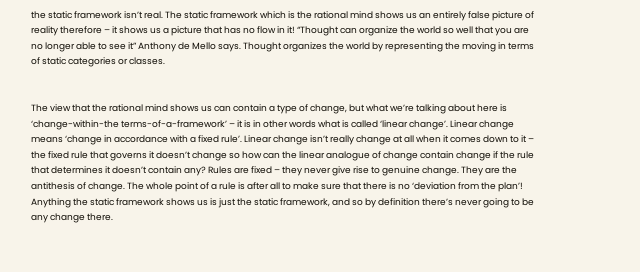the static framework isn’t real. The static framework which is the rational mind shows us an entirely false picture of reality therefore – it shows us a picture that has no flow in it! “Thought can organize the world so well that you are no longer able to see it” Anthony de Mello says. Thought organizes the world by representing the moving in terms of static categories or classes.


The view that the rational mind shows us can contain a type of change, but what we’re talking about here is ‘change-within-the terms-of-a-framework’ – it is in other words what is called ‘linear change’. Linear change means ‘change in accordance with a fixed rule’. Linear change isn’t really change at all when it comes down to it – the fixed rule that governs it doesn’t change so how can the linear analogue of change contain change if the rule that determines it doesn’t contain any? Rules are fixed – they never give rise to genuine change. They are the antithesis of change. The whole point of a rule is after all to make sure that there is no ‘deviation from the plan’! Anything the static framework shows us is just the static framework, and so by definition there’s never going to be any change there.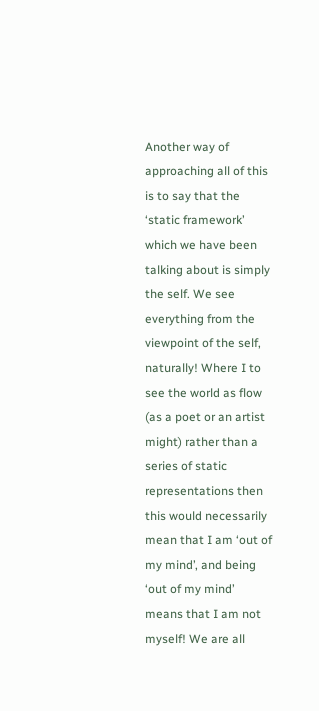Another way of approaching all of this is to say that the ‘static framework’ which we have been talking about is simply the self. We see everything from the viewpoint of the self, naturally! Where I to see the world as flow (as a poet or an artist might) rather than a series of static representations then this would necessarily mean that I am ‘out of my mind’, and being ‘out of my mind’ means that I am not myself! We are all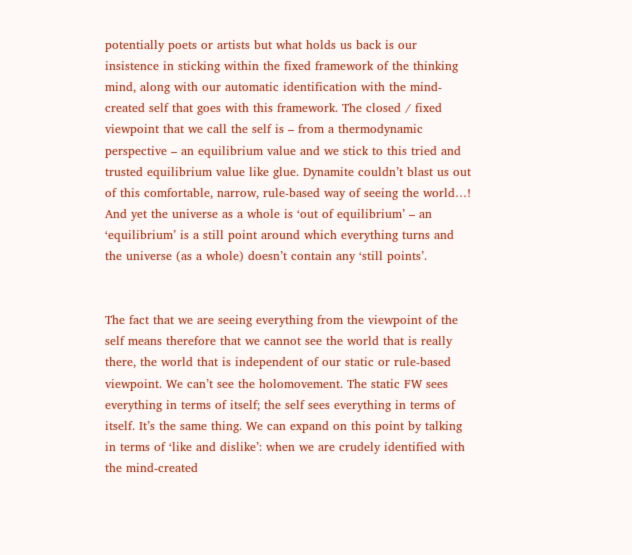potentially poets or artists but what holds us back is our insistence in sticking within the fixed framework of the thinking mind, along with our automatic identification with the mind-created self that goes with this framework. The closed / fixed viewpoint that we call the self is – from a thermodynamic perspective – an equilibrium value and we stick to this tried and trusted equilibrium value like glue. Dynamite couldn’t blast us out of this comfortable, narrow, rule-based way of seeing the world…! And yet the universe as a whole is ‘out of equilibrium’ – an ‘equilibrium’ is a still point around which everything turns and the universe (as a whole) doesn’t contain any ‘still points’.


The fact that we are seeing everything from the viewpoint of the self means therefore that we cannot see the world that is really there, the world that is independent of our static or rule-based viewpoint. We can’t see the holomovement. The static FW sees everything in terms of itself; the self sees everything in terms of itself. It’s the same thing. We can expand on this point by talking in terms of ‘like and dislike’: when we are crudely identified with the mind-created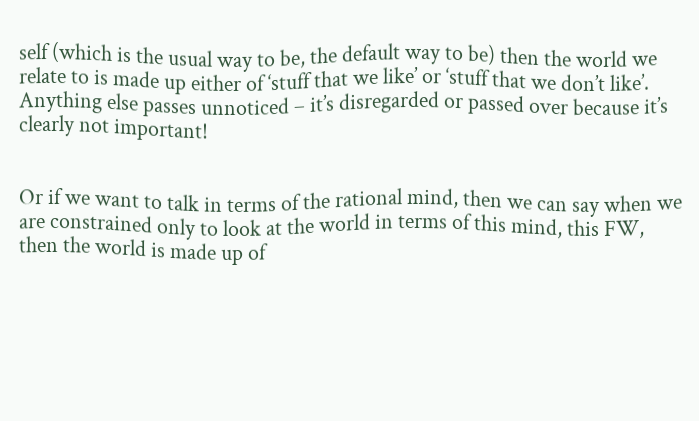self (which is the usual way to be, the default way to be) then the world we relate to is made up either of ‘stuff that we like’ or ‘stuff that we don’t like’. Anything else passes unnoticed – it’s disregarded or passed over because it’s clearly not important!


Or if we want to talk in terms of the rational mind, then we can say when we are constrained only to look at the world in terms of this mind, this FW, then the world is made up of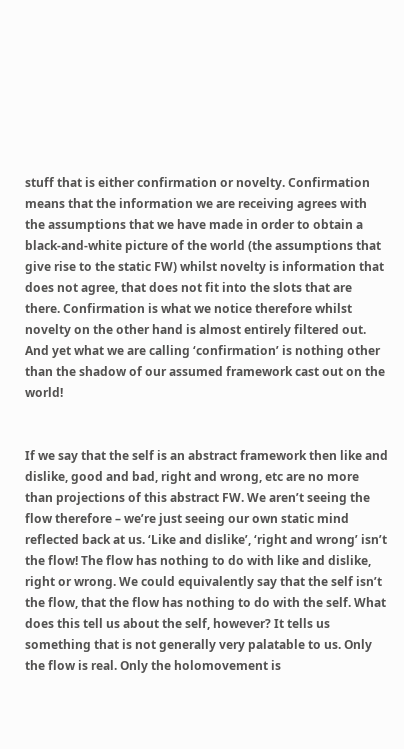stuff that is either confirmation or novelty. Confirmation means that the information we are receiving agrees with the assumptions that we have made in order to obtain a black-and-white picture of the world (the assumptions that give rise to the static FW) whilst novelty is information that does not agree, that does not fit into the slots that are there. Confirmation is what we notice therefore whilst novelty on the other hand is almost entirely filtered out. And yet what we are calling ‘confirmation’ is nothing other than the shadow of our assumed framework cast out on the world!


If we say that the self is an abstract framework then like and dislike, good and bad, right and wrong, etc are no more than projections of this abstract FW. We aren’t seeing the flow therefore – we’re just seeing our own static mind reflected back at us. ‘Like and dislike’, ‘right and wrong’ isn’t the flow! The flow has nothing to do with like and dislike, right or wrong. We could equivalently say that the self isn’t the flow, that the flow has nothing to do with the self. What does this tell us about the self, however? It tells us something that is not generally very palatable to us. Only the flow is real. Only the holomovement is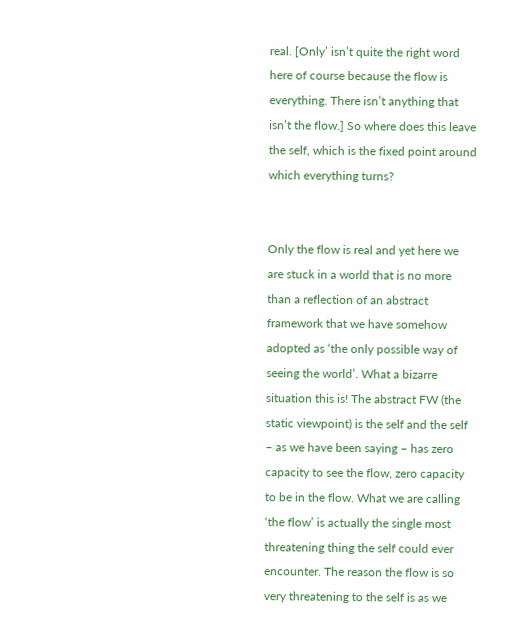real. [Only’ isn’t quite the right word here of course because the flow is everything. There isn’t anything that isn’t the flow.] So where does this leave the self, which is the fixed point around which everything turns?


Only the flow is real and yet here we are stuck in a world that is no more than a reflection of an abstract framework that we have somehow adopted as ‘the only possible way of seeing the world’. What a bizarre situation this is! The abstract FW (the static viewpoint) is the self and the self – as we have been saying – has zero capacity to see the flow, zero capacity to be in the flow. What we are calling ‘the flow’ is actually the single most threatening thing the self could ever encounter. The reason the flow is so very threatening to the self is as we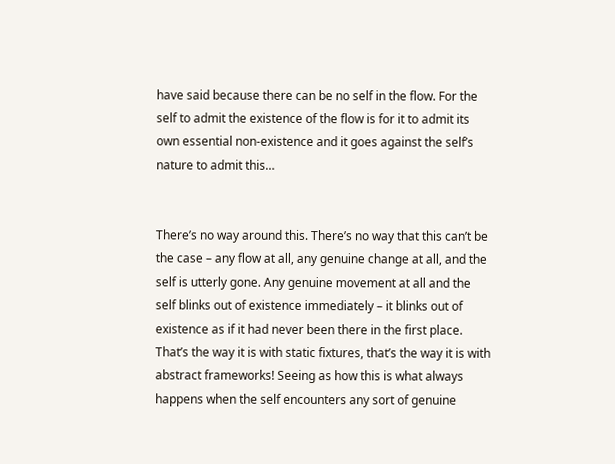have said because there can be no self in the flow. For the self to admit the existence of the flow is for it to admit its own essential non-existence and it goes against the self’s nature to admit this…


There’s no way around this. There’s no way that this can’t be the case – any flow at all, any genuine change at all, and the self is utterly gone. Any genuine movement at all and the self blinks out of existence immediately – it blinks out of existence as if it had never been there in the first place. That’s the way it is with static fixtures, that’s the way it is with abstract frameworks! Seeing as how this is what always happens when the self encounters any sort of genuine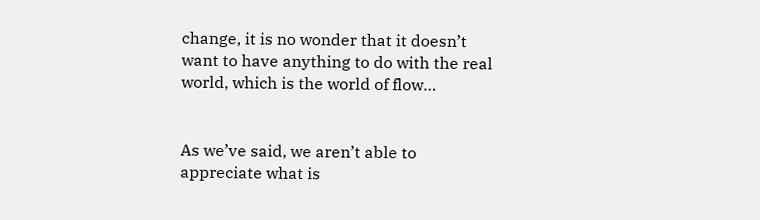change, it is no wonder that it doesn’t want to have anything to do with the real world, which is the world of flow…


As we’ve said, we aren’t able to appreciate what is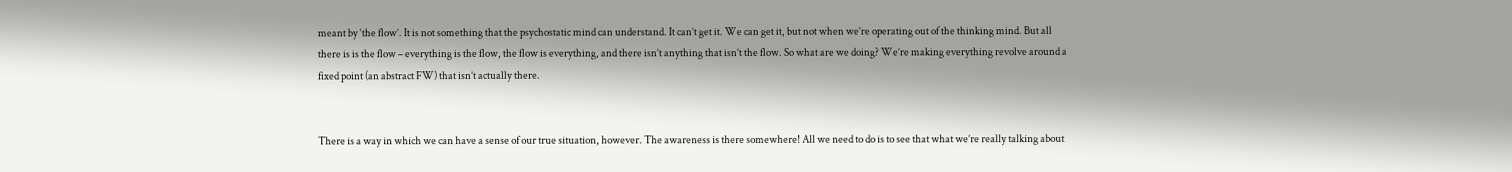meant by ‘the flow’. It is not something that the psychostatic mind can understand. It can’t get it. We can get it, but not when we’re operating out of the thinking mind. But all there is is the flow – everything is the flow, the flow is everything, and there isn’t anything that isn’t the flow. So what are we doing? We’re making everything revolve around a fixed point (an abstract FW) that isn’t actually there.


There is a way in which we can have a sense of our true situation, however. The awareness is there somewhere! All we need to do is to see that what we’re really talking about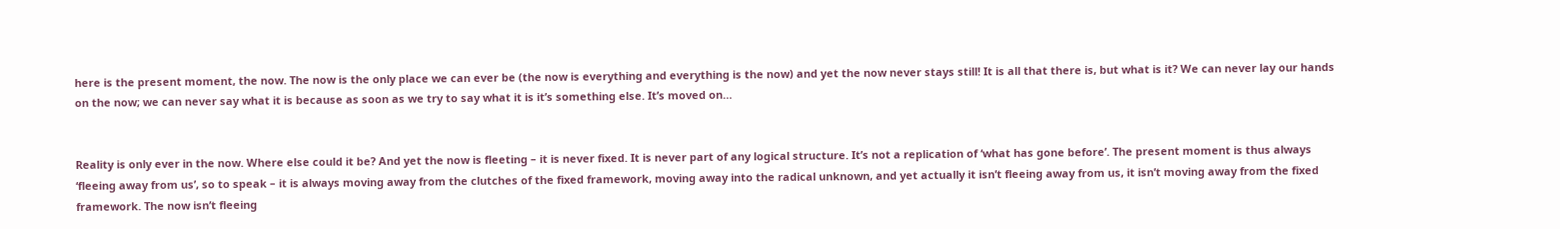here is the present moment, the now. The now is the only place we can ever be (the now is everything and everything is the now) and yet the now never stays still! It is all that there is, but what is it? We can never lay our hands on the now; we can never say what it is because as soon as we try to say what it is it’s something else. It’s moved on…


Reality is only ever in the now. Where else could it be? And yet the now is fleeting – it is never fixed. It is never part of any logical structure. It’s not a replication of ‘what has gone before’. The present moment is thus always ‘fleeing away from us’, so to speak – it is always moving away from the clutches of the fixed framework, moving away into the radical unknown, and yet actually it isn’t fleeing away from us, it isn’t moving away from the fixed framework. The now isn’t fleeing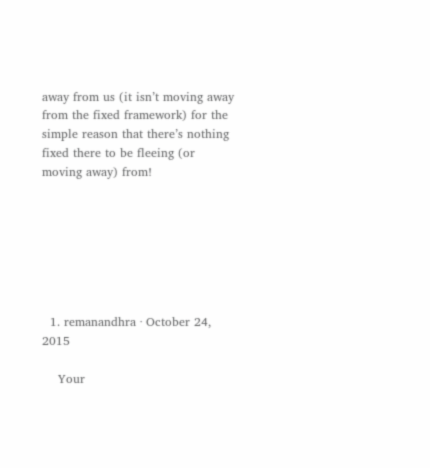away from us (it isn’t moving away from the fixed framework) for the simple reason that there’s nothing fixed there to be fleeing (or moving away) from!







  1. remanandhra · October 24, 2015

    Your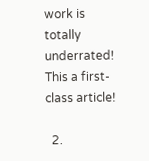work is totally underrated! This a first-class article!

  2.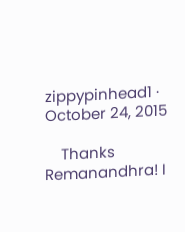zippypinhead1 · October 24, 2015

    Thanks Remanandhra! I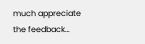much appreciate the feedback…